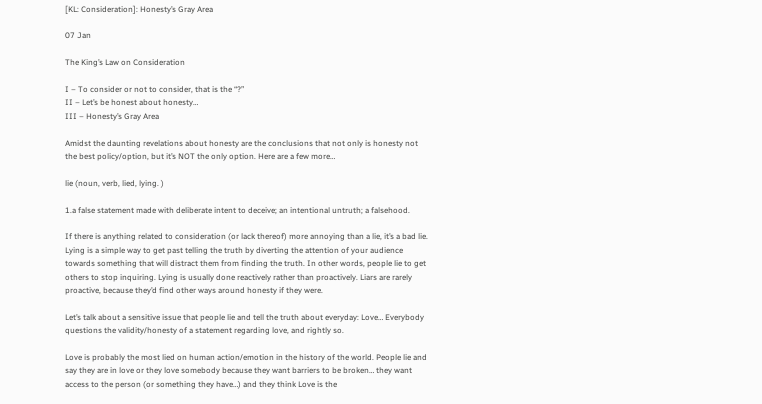[KL: Consideration]: Honesty’s Gray Area

07 Jan

The King’s Law on Consideration

I – To consider or not to consider, that is the “?”
II – Let’s be honest about honesty…
III – Honesty’s Gray Area

Amidst the daunting revelations about honesty are the conclusions that not only is honesty not the best policy/option, but it’s NOT the only option. Here are a few more…

lie (noun, verb, lied, lying. )

1.a false statement made with deliberate intent to deceive; an intentional untruth; a falsehood.

If there is anything related to consideration (or lack thereof) more annoying than a lie, it’s a bad lie. Lying is a simple way to get past telling the truth by diverting the attention of your audience towards something that will distract them from finding the truth. In other words, people lie to get others to stop inquiring. Lying is usually done reactively rather than proactively. Liars are rarely proactive, because they’d find other ways around honesty if they were.

Let’s talk about a sensitive issue that people lie and tell the truth about everyday: Love… Everybody questions the validity/honesty of a statement regarding love, and rightly so.

Love is probably the most lied on human action/emotion in the history of the world. People lie and say they are in love or they love somebody because they want barriers to be broken… they want access to the person (or something they have…) and they think Love is the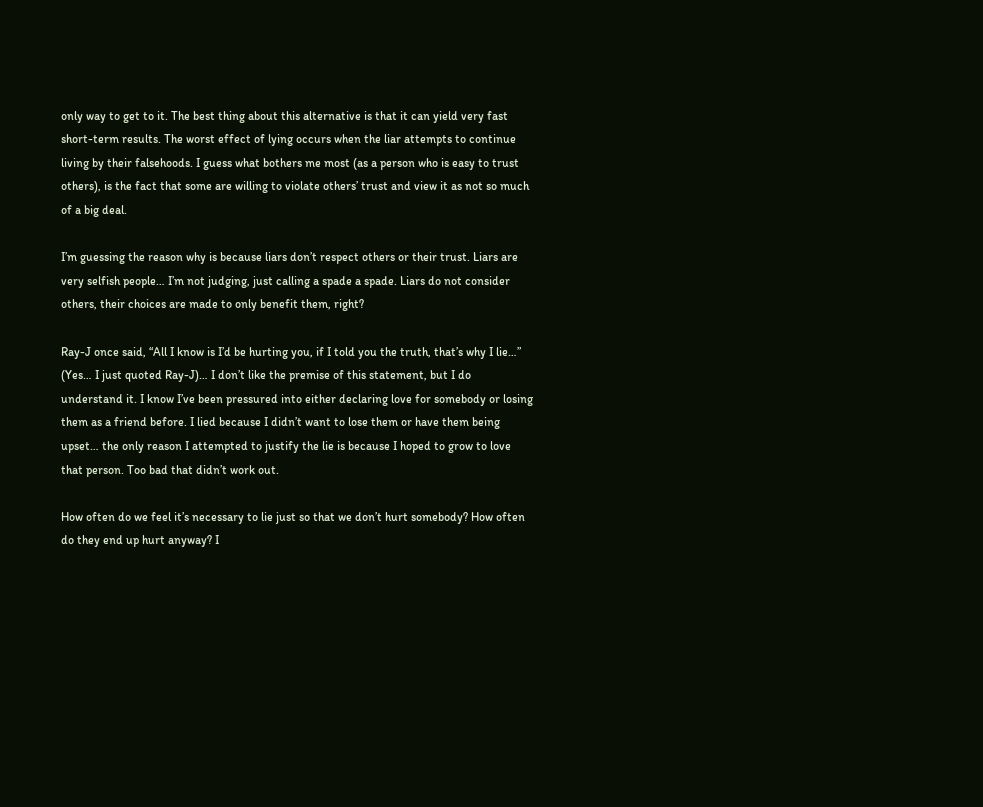only way to get to it. The best thing about this alternative is that it can yield very fast short-term results. The worst effect of lying occurs when the liar attempts to continue living by their falsehoods. I guess what bothers me most (as a person who is easy to trust others), is the fact that some are willing to violate others’ trust and view it as not so much of a big deal.

I’m guessing the reason why is because liars don’t respect others or their trust. Liars are very selfish people… I’m not judging, just calling a spade a spade. Liars do not consider others, their choices are made to only benefit them, right?

Ray-J once said, “All I know is I’d be hurting you, if I told you the truth, that’s why I lie…” (Yes… I just quoted Ray-J)… I don’t like the premise of this statement, but I do understand it. I know I’ve been pressured into either declaring love for somebody or losing them as a friend before. I lied because I didn’t want to lose them or have them being upset… the only reason I attempted to justify the lie is because I hoped to grow to love that person. Too bad that didn’t work out.

How often do we feel it’s necessary to lie just so that we don’t hurt somebody? How often do they end up hurt anyway? I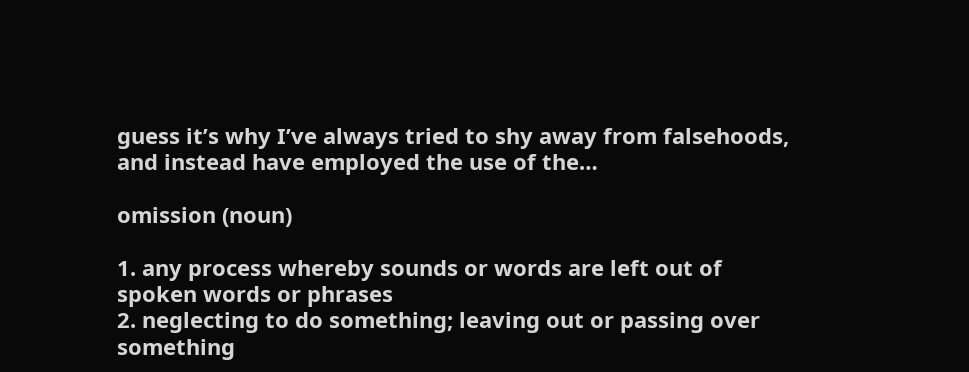guess it’s why I’ve always tried to shy away from falsehoods, and instead have employed the use of the…

omission (noun)

1. any process whereby sounds or words are left out of spoken words or phrases
2. neglecting to do something; leaving out or passing over something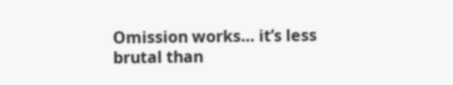Omission works… it’s less brutal than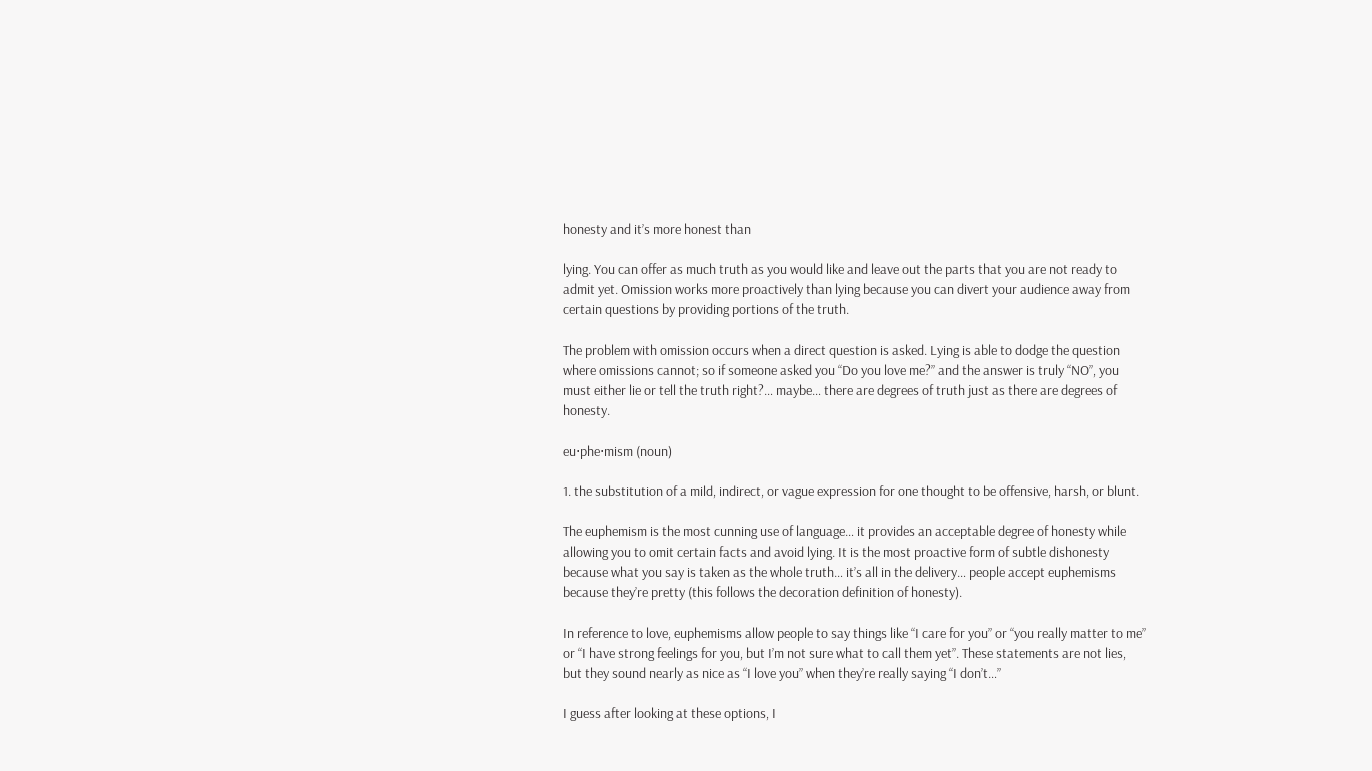honesty and it’s more honest than

lying. You can offer as much truth as you would like and leave out the parts that you are not ready to admit yet. Omission works more proactively than lying because you can divert your audience away from certain questions by providing portions of the truth.

The problem with omission occurs when a direct question is asked. Lying is able to dodge the question where omissions cannot; so if someone asked you “Do you love me?” and the answer is truly “NO”, you must either lie or tell the truth right?… maybe… there are degrees of truth just as there are degrees of honesty.

eu⋅phe⋅mism (noun)

1. the substitution of a mild, indirect, or vague expression for one thought to be offensive, harsh, or blunt.

The euphemism is the most cunning use of language… it provides an acceptable degree of honesty while allowing you to omit certain facts and avoid lying. It is the most proactive form of subtle dishonesty because what you say is taken as the whole truth… it’s all in the delivery… people accept euphemisms because they’re pretty (this follows the decoration definition of honesty).

In reference to love, euphemisms allow people to say things like “I care for you” or “you really matter to me” or “I have strong feelings for you, but I’m not sure what to call them yet”. These statements are not lies, but they sound nearly as nice as “I love you” when they’re really saying “I don’t…”

I guess after looking at these options, I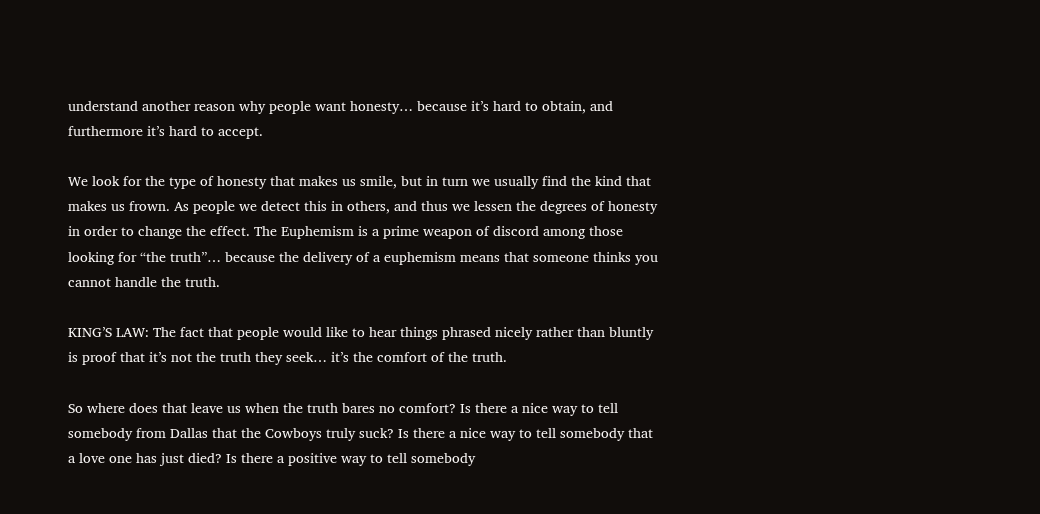understand another reason why people want honesty… because it’s hard to obtain, and furthermore it’s hard to accept.

We look for the type of honesty that makes us smile, but in turn we usually find the kind that makes us frown. As people we detect this in others, and thus we lessen the degrees of honesty in order to change the effect. The Euphemism is a prime weapon of discord among those looking for “the truth”… because the delivery of a euphemism means that someone thinks you cannot handle the truth.

KING’S LAW: The fact that people would like to hear things phrased nicely rather than bluntly is proof that it’s not the truth they seek… it’s the comfort of the truth.

So where does that leave us when the truth bares no comfort? Is there a nice way to tell somebody from Dallas that the Cowboys truly suck? Is there a nice way to tell somebody that a love one has just died? Is there a positive way to tell somebody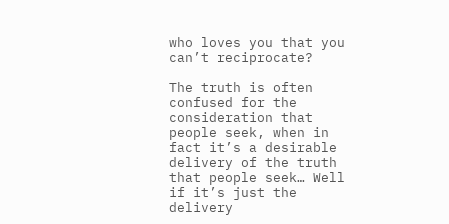who loves you that you can’t reciprocate?

The truth is often confused for the consideration that people seek, when in fact it’s a desirable delivery of the truth that people seek… Well if it’s just the delivery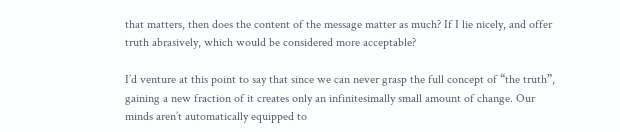that matters, then does the content of the message matter as much? If I lie nicely, and offer truth abrasively, which would be considered more acceptable?

I’d venture at this point to say that since we can never grasp the full concept of “the truth”, gaining a new fraction of it creates only an infinitesimally small amount of change. Our minds aren’t automatically equipped to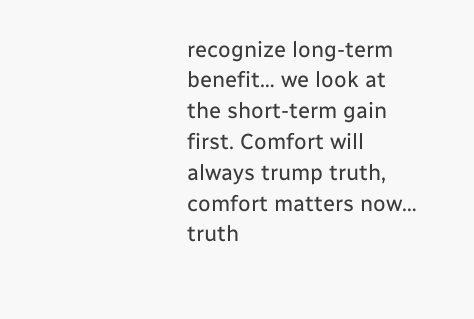recognize long-term benefit… we look at the short-term gain first. Comfort will always trump truth, comfort matters now… truth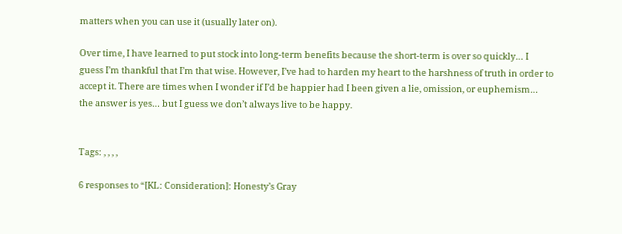matters when you can use it (usually later on).

Over time, I have learned to put stock into long-term benefits because the short-term is over so quickly… I guess I’m thankful that I’m that wise. However, I’ve had to harden my heart to the harshness of truth in order to accept it. There are times when I wonder if I’d be happier had I been given a lie, omission, or euphemism… the answer is yes… but I guess we don’t always live to be happy.


Tags: , , , ,

6 responses to “[KL: Consideration]: Honesty’s Gray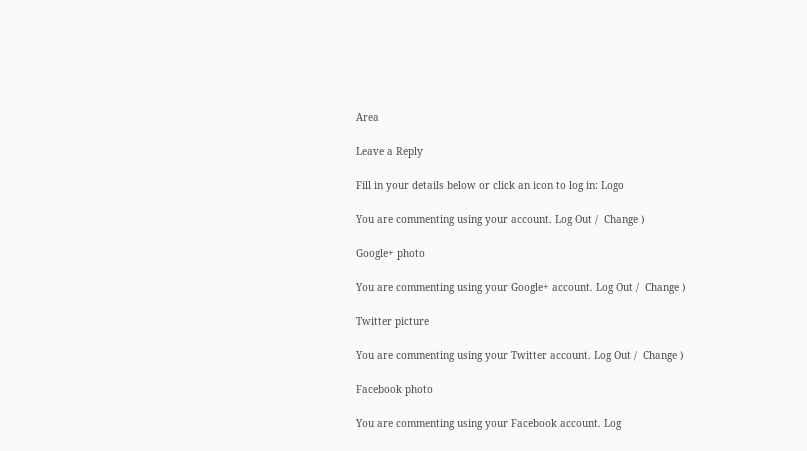Area

Leave a Reply

Fill in your details below or click an icon to log in: Logo

You are commenting using your account. Log Out /  Change )

Google+ photo

You are commenting using your Google+ account. Log Out /  Change )

Twitter picture

You are commenting using your Twitter account. Log Out /  Change )

Facebook photo

You are commenting using your Facebook account. Log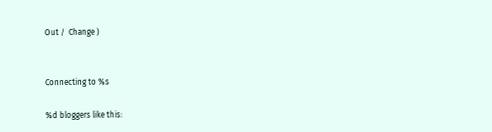Out /  Change )


Connecting to %s

%d bloggers like this: